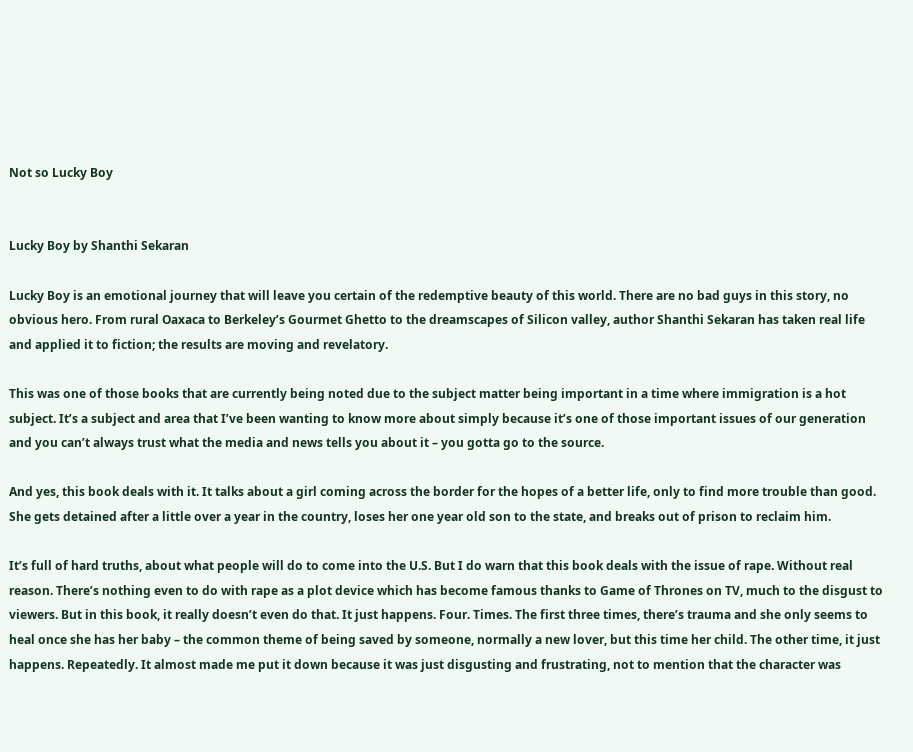Not so Lucky Boy


Lucky Boy by Shanthi Sekaran

Lucky Boy is an emotional journey that will leave you certain of the redemptive beauty of this world. There are no bad guys in this story, no obvious hero. From rural Oaxaca to Berkeley’s Gourmet Ghetto to the dreamscapes of Silicon valley, author Shanthi Sekaran has taken real life and applied it to fiction; the results are moving and revelatory.

This was one of those books that are currently being noted due to the subject matter being important in a time where immigration is a hot subject. It’s a subject and area that I’ve been wanting to know more about simply because it’s one of those important issues of our generation and you can’t always trust what the media and news tells you about it – you gotta go to the source.

And yes, this book deals with it. It talks about a girl coming across the border for the hopes of a better life, only to find more trouble than good. She gets detained after a little over a year in the country, loses her one year old son to the state, and breaks out of prison to reclaim him.

It’s full of hard truths, about what people will do to come into the U.S. But I do warn that this book deals with the issue of rape. Without real reason. There’s nothing even to do with rape as a plot device which has become famous thanks to Game of Thrones on TV, much to the disgust to viewers. But in this book, it really doesn’t even do that. It just happens. Four. Times. The first three times, there’s trauma and she only seems to heal once she has her baby – the common theme of being saved by someone, normally a new lover, but this time her child. The other time, it just happens. Repeatedly. It almost made me put it down because it was just disgusting and frustrating, not to mention that the character was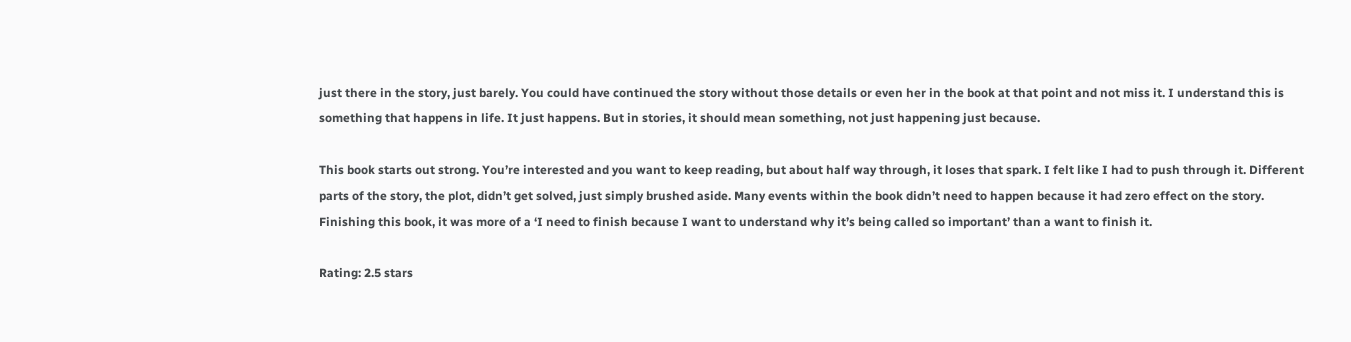just there in the story, just barely. You could have continued the story without those details or even her in the book at that point and not miss it. I understand this is something that happens in life. It just happens. But in stories, it should mean something, not just happening just because.

This book starts out strong. You’re interested and you want to keep reading, but about half way through, it loses that spark. I felt like I had to push through it. Different parts of the story, the plot, didn’t get solved, just simply brushed aside. Many events within the book didn’t need to happen because it had zero effect on the story. Finishing this book, it was more of a ‘I need to finish because I want to understand why it’s being called so important’ than a want to finish it.

Rating: 2.5 stars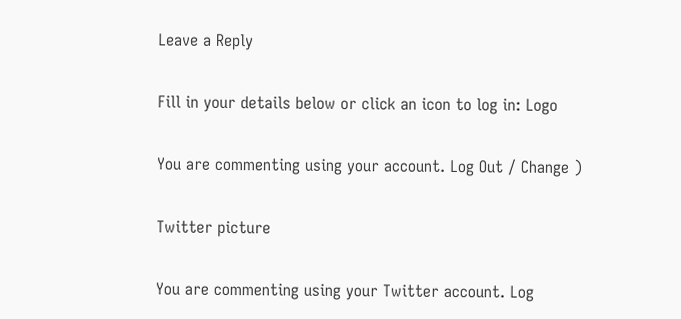Leave a Reply

Fill in your details below or click an icon to log in: Logo

You are commenting using your account. Log Out / Change )

Twitter picture

You are commenting using your Twitter account. Log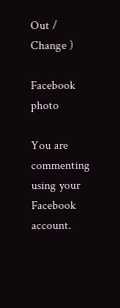Out / Change )

Facebook photo

You are commenting using your Facebook account.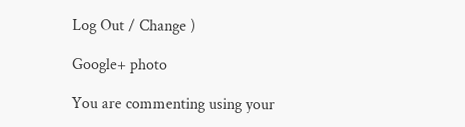Log Out / Change )

Google+ photo

You are commenting using your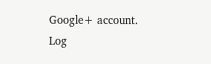Google+ account. Log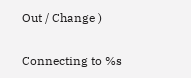Out / Change )

Connecting to %s